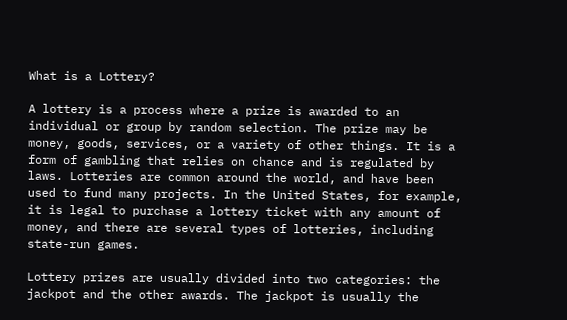What is a Lottery?

A lottery is a process where a prize is awarded to an individual or group by random selection. The prize may be money, goods, services, or a variety of other things. It is a form of gambling that relies on chance and is regulated by laws. Lotteries are common around the world, and have been used to fund many projects. In the United States, for example, it is legal to purchase a lottery ticket with any amount of money, and there are several types of lotteries, including state-run games.

Lottery prizes are usually divided into two categories: the jackpot and the other awards. The jackpot is usually the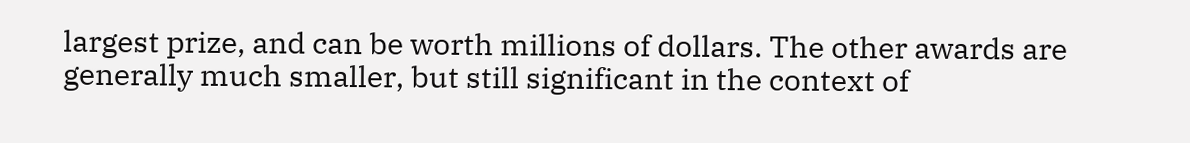largest prize, and can be worth millions of dollars. The other awards are generally much smaller, but still significant in the context of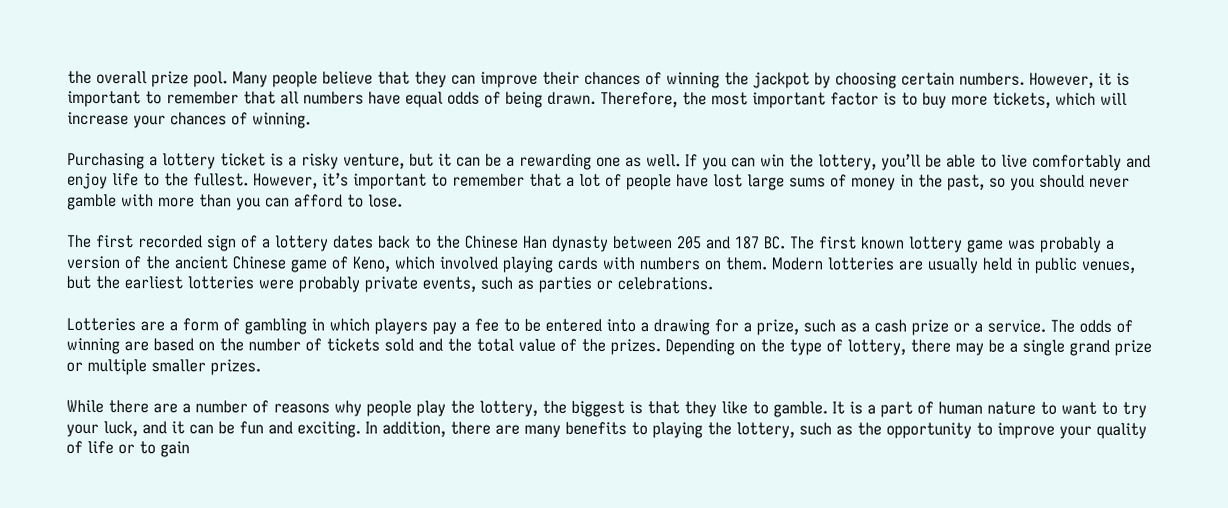the overall prize pool. Many people believe that they can improve their chances of winning the jackpot by choosing certain numbers. However, it is important to remember that all numbers have equal odds of being drawn. Therefore, the most important factor is to buy more tickets, which will increase your chances of winning.

Purchasing a lottery ticket is a risky venture, but it can be a rewarding one as well. If you can win the lottery, you’ll be able to live comfortably and enjoy life to the fullest. However, it’s important to remember that a lot of people have lost large sums of money in the past, so you should never gamble with more than you can afford to lose.

The first recorded sign of a lottery dates back to the Chinese Han dynasty between 205 and 187 BC. The first known lottery game was probably a version of the ancient Chinese game of Keno, which involved playing cards with numbers on them. Modern lotteries are usually held in public venues, but the earliest lotteries were probably private events, such as parties or celebrations.

Lotteries are a form of gambling in which players pay a fee to be entered into a drawing for a prize, such as a cash prize or a service. The odds of winning are based on the number of tickets sold and the total value of the prizes. Depending on the type of lottery, there may be a single grand prize or multiple smaller prizes.

While there are a number of reasons why people play the lottery, the biggest is that they like to gamble. It is a part of human nature to want to try your luck, and it can be fun and exciting. In addition, there are many benefits to playing the lottery, such as the opportunity to improve your quality of life or to gain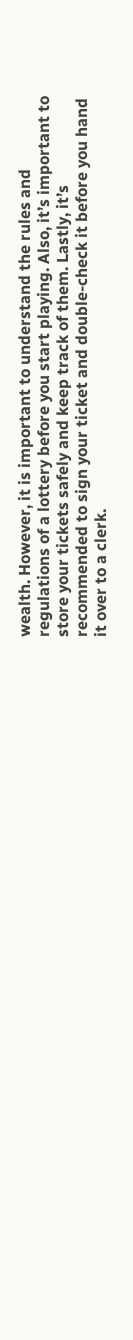wealth. However, it is important to understand the rules and regulations of a lottery before you start playing. Also, it’s important to store your tickets safely and keep track of them. Lastly, it’s recommended to sign your ticket and double-check it before you hand it over to a clerk.